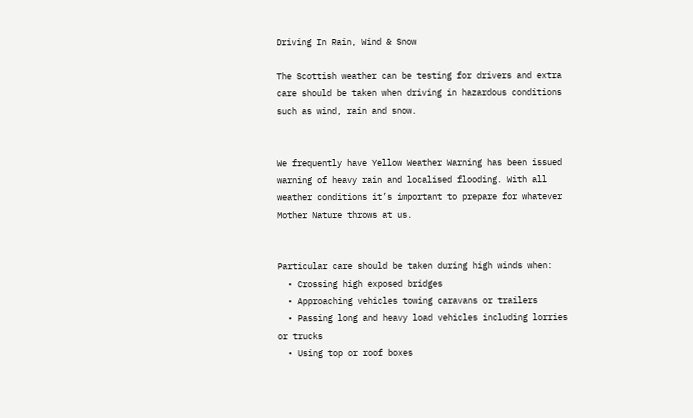Driving In Rain, Wind & Snow

The Scottish weather can be testing for drivers and extra care should be taken when driving in hazardous conditions such as wind, rain and snow.


We frequently have Yellow Weather Warning has been issued warning of heavy rain and localised flooding. With all weather conditions it’s important to prepare for whatever Mother Nature throws at us.


Particular care should be taken during high winds when:
  • Crossing high exposed bridges
  • Approaching vehicles towing caravans or trailers
  • Passing long and heavy load vehicles including lorries or trucks
  • Using top or roof boxes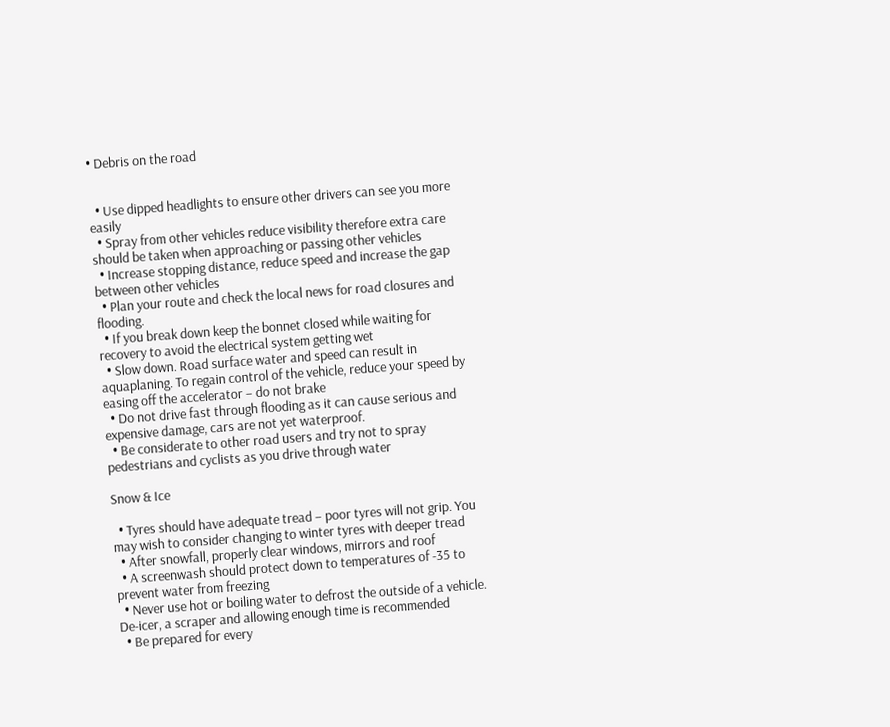• Debris on the road


  • Use dipped headlights to ensure other drivers can see you more easily
  • Spray from other vehicles reduce visibility therefore extra care should be taken when approaching or passing other vehicles
  • Increase stopping distance, reduce speed and increase the gap between other vehicles
  • Plan your route and check the local news for road closures and flooding.
  • If you break down keep the bonnet closed while waiting for recovery to avoid the electrical system getting wet
  • Slow down. Road surface water and speed can result in aquaplaning. To regain control of the vehicle, reduce your speed by easing off the accelerator – do not brake
  • Do not drive fast through flooding as it can cause serious and expensive damage, cars are not yet waterproof.
  • Be considerate to other road users and try not to spray pedestrians and cyclists as you drive through water

Snow & Ice

  • Tyres should have adequate tread – poor tyres will not grip. You may wish to consider changing to winter tyres with deeper tread
  • After snowfall, properly clear windows, mirrors and roof
  • A screenwash should protect down to temperatures of -35 to prevent water from freezing
  • Never use hot or boiling water to defrost the outside of a vehicle. De-icer, a scraper and allowing enough time is recommended
  • Be prepared for every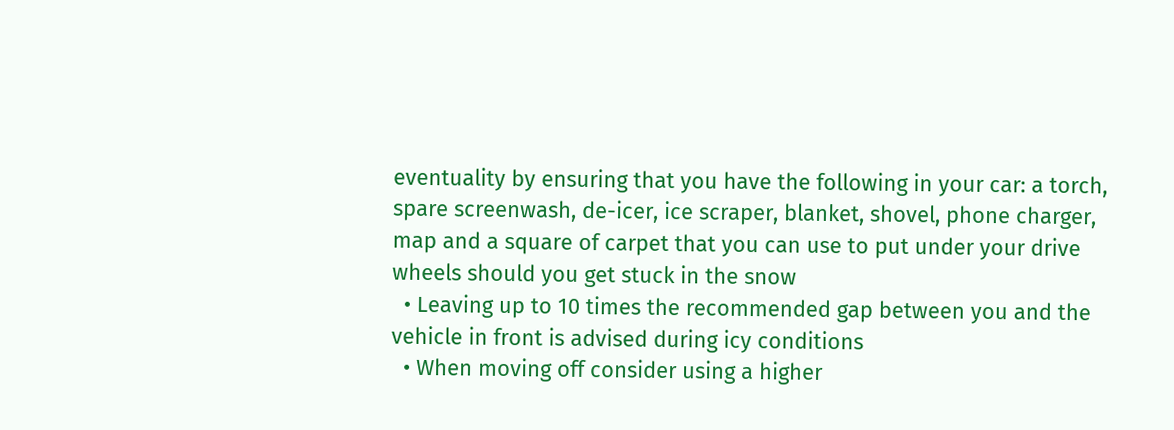eventuality by ensuring that you have the following in your car: a torch, spare screenwash, de-icer, ice scraper, blanket, shovel, phone charger, map and a square of carpet that you can use to put under your drive wheels should you get stuck in the snow
  • Leaving up to 10 times the recommended gap between you and the vehicle in front is advised during icy conditions
  • When moving off consider using a higher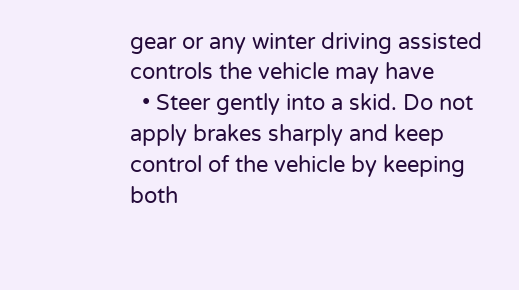gear or any winter driving assisted controls the vehicle may have
  • Steer gently into a skid. Do not apply brakes sharply and keep control of the vehicle by keeping both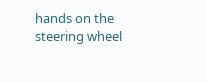hands on the steering wheel